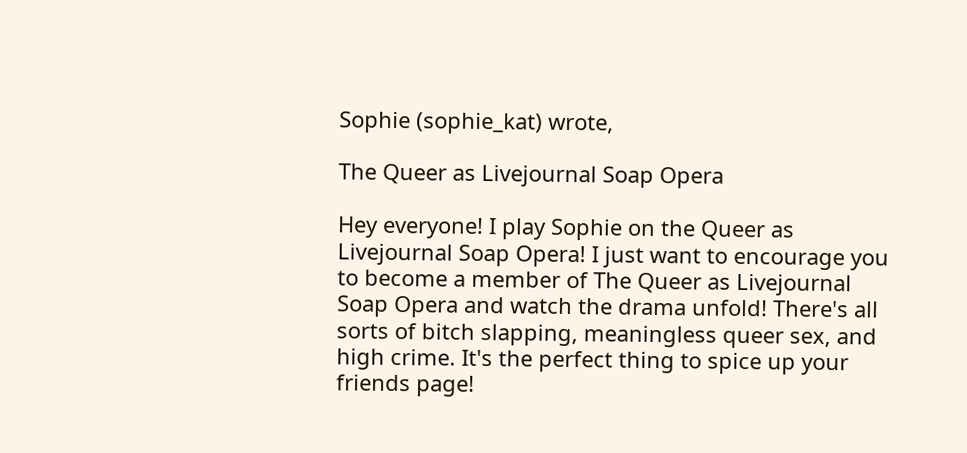Sophie (sophie_kat) wrote,

The Queer as Livejournal Soap Opera

Hey everyone! I play Sophie on the Queer as Livejournal Soap Opera! I just want to encourage you to become a member of The Queer as Livejournal Soap Opera and watch the drama unfold! There's all sorts of bitch slapping, meaningless queer sex, and high crime. It's the perfect thing to spice up your friends page!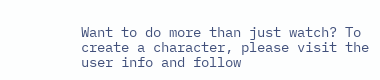Want to do more than just watch? To create a character, please visit the user info and follow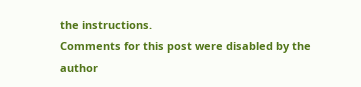the instructions.
Comments for this post were disabled by the author